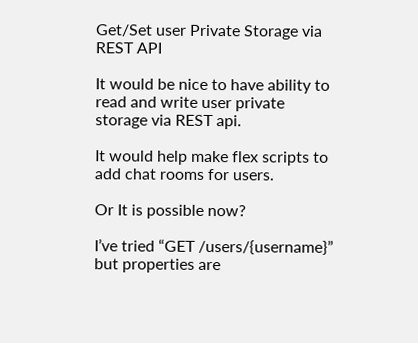Get/Set user Private Storage via REST API

It would be nice to have ability to read and write user private storage via REST api.

It would help make flex scripts to add chat rooms for users.

Or It is possible now?

I’ve tried “GET /users/{username}” but properties are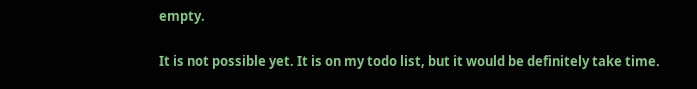empty.

It is not possible yet. It is on my todo list, but it would be definitely take time.